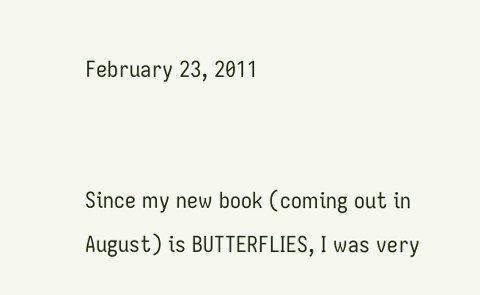February 23, 2011


Since my new book (coming out in August) is BUTTERFLIES, I was very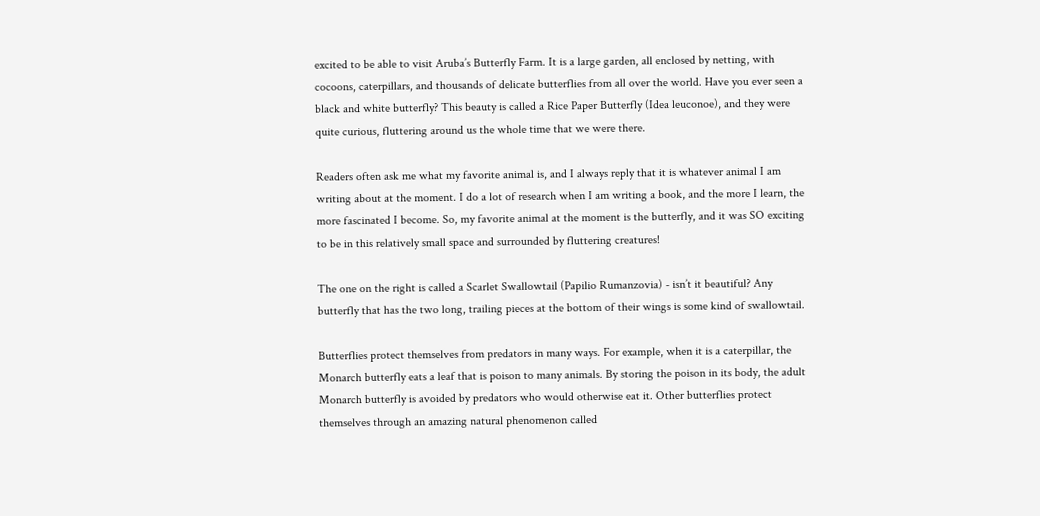excited to be able to visit Aruba’s Butterfly Farm. It is a large garden, all enclosed by netting, with cocoons, caterpillars, and thousands of delicate butterflies from all over the world. Have you ever seen a black and white butterfly? This beauty is called a Rice Paper Butterfly (Idea leuconoe), and they were quite curious, fluttering around us the whole time that we were there.

Readers often ask me what my favorite animal is, and I always reply that it is whatever animal I am writing about at the moment. I do a lot of research when I am writing a book, and the more I learn, the more fascinated I become. So, my favorite animal at the moment is the butterfly, and it was SO exciting to be in this relatively small space and surrounded by fluttering creatures!

The one on the right is called a Scarlet Swallowtail (Papilio Rumanzovia) - isn’t it beautiful? Any butterfly that has the two long, trailing pieces at the bottom of their wings is some kind of swallowtail.

Butterflies protect themselves from predators in many ways. For example, when it is a caterpillar, the Monarch butterfly eats a leaf that is poison to many animals. By storing the poison in its body, the adult Monarch butterfly is avoided by predators who would otherwise eat it. Other butterflies protect themselves through an amazing natural phenomenon called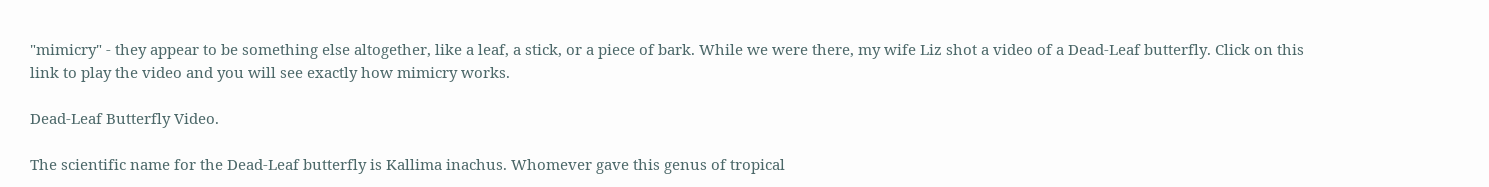"mimicry" - they appear to be something else altogether, like a leaf, a stick, or a piece of bark. While we were there, my wife Liz shot a video of a Dead-Leaf butterfly. Click on this link to play the video and you will see exactly how mimicry works.

Dead-Leaf Butterfly Video.

The scientific name for the Dead-Leaf butterfly is Kallima inachus. Whomever gave this genus of tropical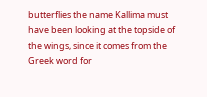butterflies the name Kallima must have been looking at the topside of the wings, since it comes from the Greek word for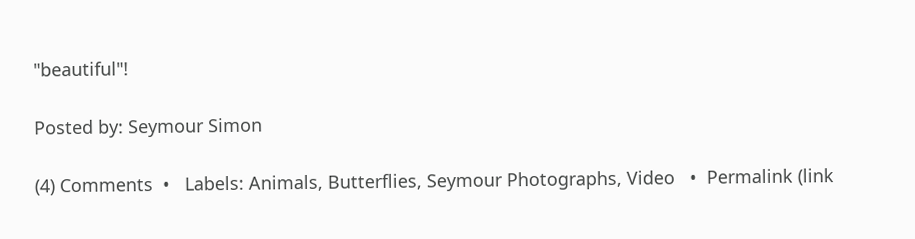"beautiful"!

Posted by: Seymour Simon

(4) Comments  •   Labels: Animals, Butterflies, Seymour Photographs, Video   •  Permalink (link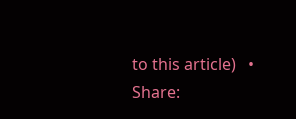to this article)   •  Share: